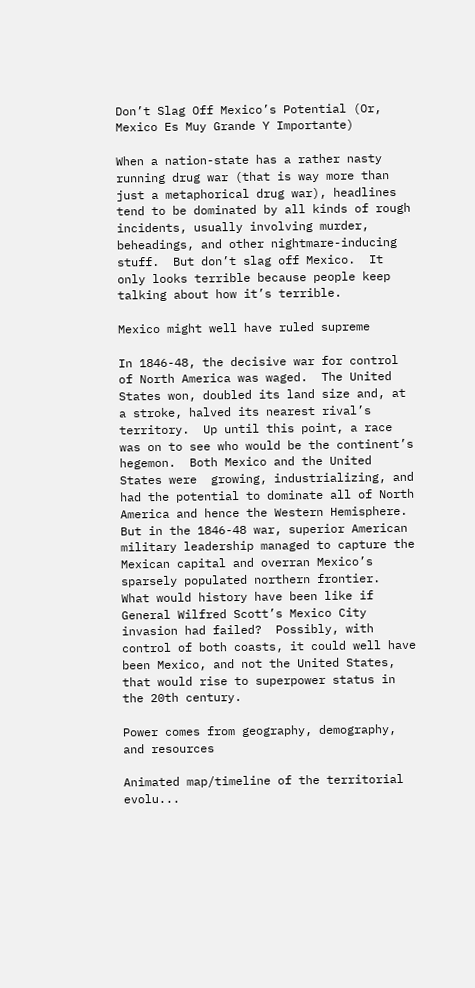Don’t Slag Off Mexico’s Potential (Or, Mexico Es Muy Grande Y Importante)

When a nation-state has a rather nasty running drug war (that is way more than just a metaphorical drug war), headlines tend to be dominated by all kinds of rough incidents, usually involving murder, beheadings, and other nightmare-inducing stuff.  But don’t slag off Mexico.  It only looks terrible because people keep talking about how it’s terrible.

Mexico might well have ruled supreme

In 1846-48, the decisive war for control of North America was waged.  The United States won, doubled its land size and, at a stroke, halved its nearest rival’s territory.  Up until this point, a race was on to see who would be the continent’s hegemon.  Both Mexico and the United States were  growing, industrializing, and had the potential to dominate all of North America and hence the Western Hemisphere.  But in the 1846-48 war, superior American military leadership managed to capture the Mexican capital and overran Mexico’s sparsely populated northern frontier.  What would history have been like if General Wilfred Scott’s Mexico City invasion had failed?  Possibly, with control of both coasts, it could well have been Mexico, and not the United States, that would rise to superpower status in the 20th century.

Power comes from geography, demography, and resources

Animated map/timeline of the territorial evolu...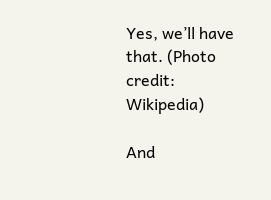Yes, we’ll have that. (Photo credit: Wikipedia)

And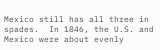Mexico still has all three in spades.  In 1846, the U.S. and Mexico were about evenly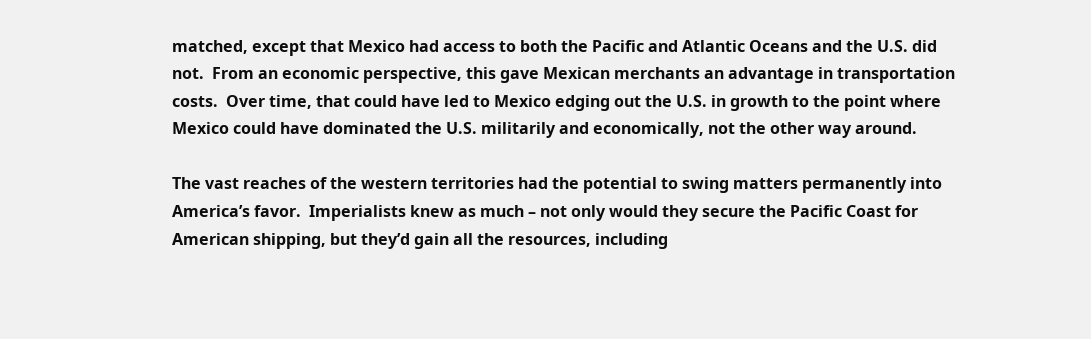matched, except that Mexico had access to both the Pacific and Atlantic Oceans and the U.S. did not.  From an economic perspective, this gave Mexican merchants an advantage in transportation costs.  Over time, that could have led to Mexico edging out the U.S. in growth to the point where Mexico could have dominated the U.S. militarily and economically, not the other way around.

The vast reaches of the western territories had the potential to swing matters permanently into America’s favor.  Imperialists knew as much – not only would they secure the Pacific Coast for American shipping, but they’d gain all the resources, including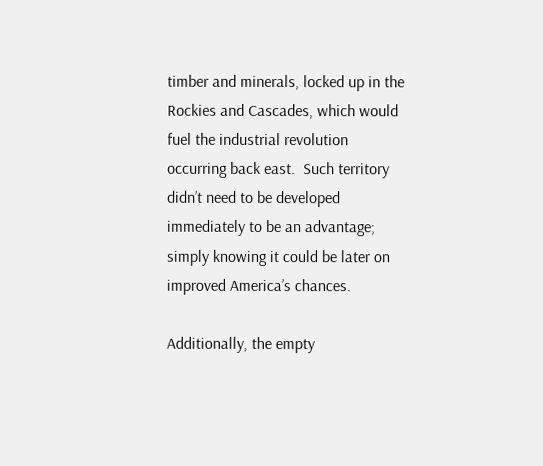timber and minerals, locked up in the Rockies and Cascades, which would fuel the industrial revolution occurring back east.  Such territory didn’t need to be developed immediately to be an advantage; simply knowing it could be later on improved America’s chances.

Additionally, the empty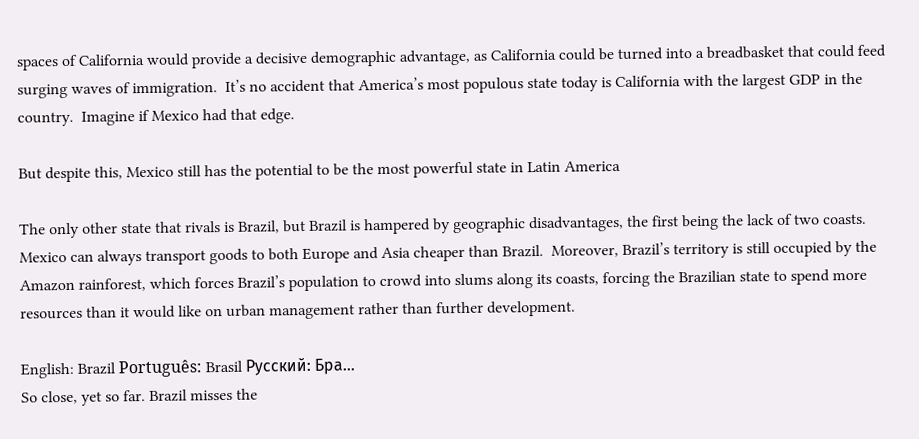spaces of California would provide a decisive demographic advantage, as California could be turned into a breadbasket that could feed surging waves of immigration.  It’s no accident that America’s most populous state today is California with the largest GDP in the country.  Imagine if Mexico had that edge.

But despite this, Mexico still has the potential to be the most powerful state in Latin America

The only other state that rivals is Brazil, but Brazil is hampered by geographic disadvantages, the first being the lack of two coasts.  Mexico can always transport goods to both Europe and Asia cheaper than Brazil.  Moreover, Brazil’s territory is still occupied by the Amazon rainforest, which forces Brazil’s population to crowd into slums along its coasts, forcing the Brazilian state to spend more resources than it would like on urban management rather than further development.

English: Brazil Português: Brasil Русский: Бра...
So close, yet so far. Brazil misses the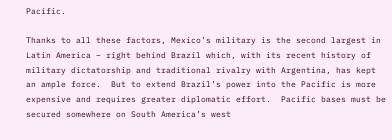Pacific.

Thanks to all these factors, Mexico’s military is the second largest in Latin America – right behind Brazil which, with its recent history of military dictatorship and traditional rivalry with Argentina, has kept an ample force.  But to extend Brazil’s power into the Pacific is more expensive and requires greater diplomatic effort.  Pacific bases must be secured somewhere on South America’s west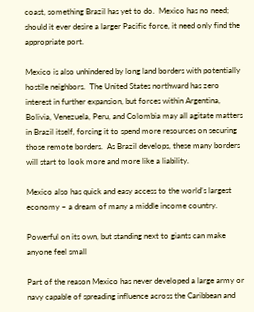coast, something Brazil has yet to do.  Mexico has no need; should it ever desire a larger Pacific force, it need only find the appropriate port.

Mexico is also unhindered by long land borders with potentially hostile neighbors.  The United States northward has zero interest in further expansion, but forces within Argentina, Bolivia, Venezuela, Peru, and Colombia may all agitate matters in Brazil itself, forcing it to spend more resources on securing those remote borders.  As Brazil develops, these many borders will start to look more and more like a liability.

Mexico also has quick and easy access to the world’s largest economy – a dream of many a middle income country.

Powerful on its own, but standing next to giants can make anyone feel small

Part of the reason Mexico has never developed a large army or navy capable of spreading influence across the Caribbean and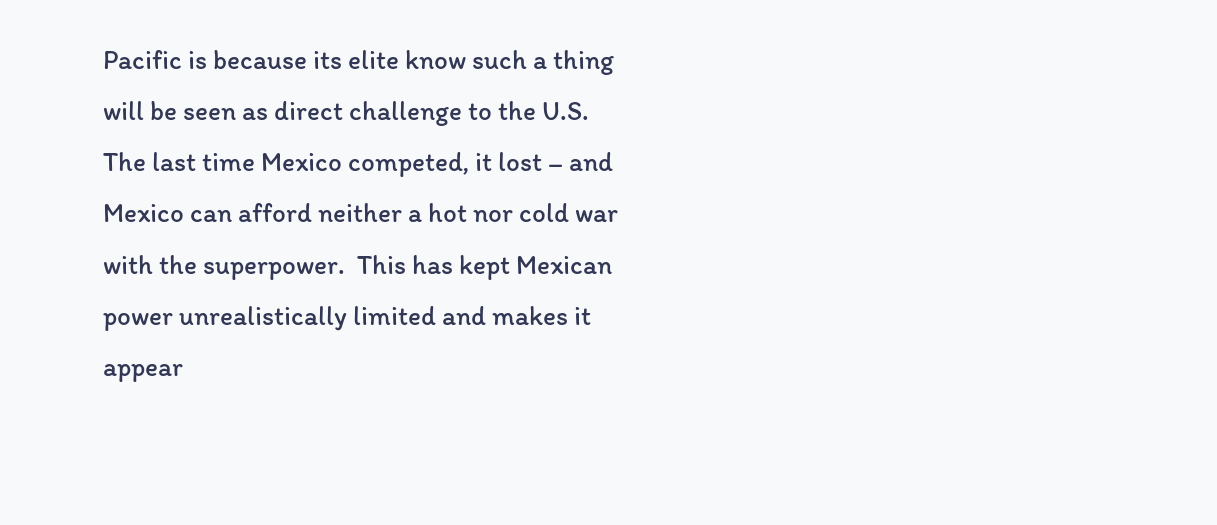Pacific is because its elite know such a thing will be seen as direct challenge to the U.S.  The last time Mexico competed, it lost – and Mexico can afford neither a hot nor cold war with the superpower.  This has kept Mexican power unrealistically limited and makes it appear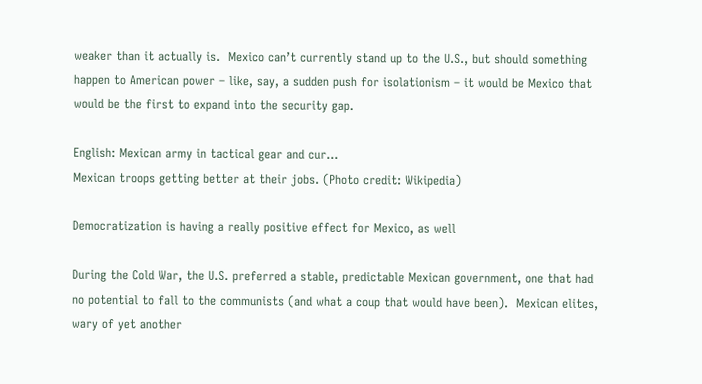weaker than it actually is.  Mexico can’t currently stand up to the U.S., but should something happen to American power – like, say, a sudden push for isolationism – it would be Mexico that would be the first to expand into the security gap.

English: Mexican army in tactical gear and cur...
Mexican troops getting better at their jobs. (Photo credit: Wikipedia)

Democratization is having a really positive effect for Mexico, as well

During the Cold War, the U.S. preferred a stable, predictable Mexican government, one that had no potential to fall to the communists (and what a coup that would have been).  Mexican elites, wary of yet another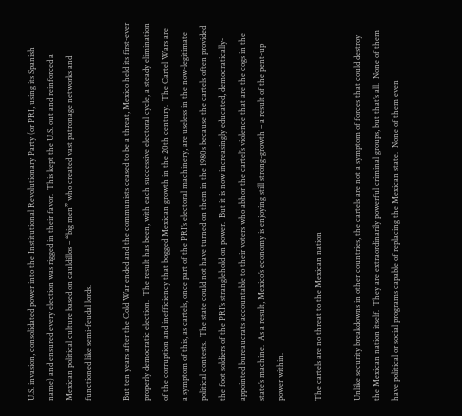U.S. invasion, consolidated power into the Institutional Revolutionary Party (or PRI, using its Spanish name) and ensured every election was rigged in their favor.  This kept the U.S. out and reinforced a Mexican political culture based on cauldillos – “big men” who created vast patronage networks and functioned like semi-feudal lords.

But ten years after the Cold War ended and the communists ceased to be a threat, Mexico held its first-ever properly democratic election.  The result has been, with each successive electoral cycle, a steady elimination of the corruption and inefficiency that bogged Mexican growth in the 20th century.  The Cartel Wars are a symptom of this, as cartels, once part of the PRI’s electoral machinery, are useless in the now-legitimate political contests.  The state could not have turned on them in the 1980s because the cartels often provided the foot soldiers of the PRI’s stranglehold on power.  But it is now increasingly educated, democratically-appointed bureaucrats accountable to their voters who abhor the cartel’s violence that are the cogs in the state’s machine.  As a result, Mexico’s economy is enjoying still strong-growth – a result of the pent-up power within.

The cartels are no threat to the Mexican nation

Unlike security breakdowns in other countries, the cartels are not a symptom of forces that could destroy the Mexican nation itself.  They are extraordinarily powerful criminal groups, but that’s all.  None of them have political or social programs capable of replacing the Mexican state.  None of them even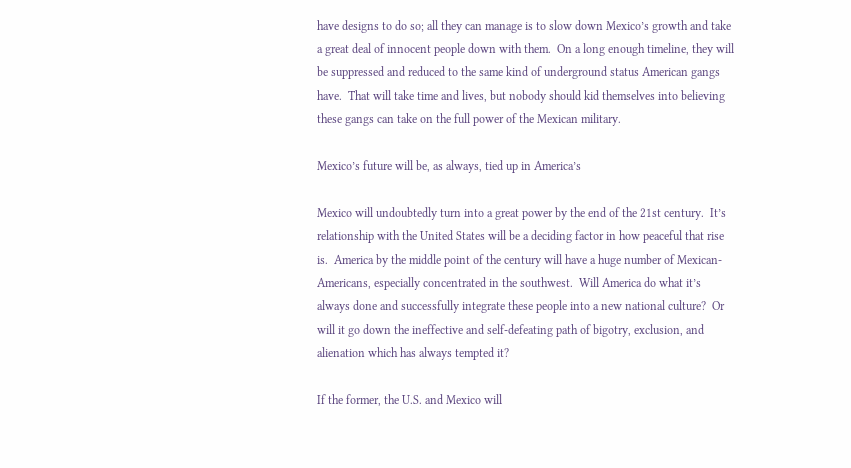have designs to do so; all they can manage is to slow down Mexico’s growth and take a great deal of innocent people down with them.  On a long enough timeline, they will be suppressed and reduced to the same kind of underground status American gangs have.  That will take time and lives, but nobody should kid themselves into believing these gangs can take on the full power of the Mexican military.

Mexico’s future will be, as always, tied up in America’s

Mexico will undoubtedly turn into a great power by the end of the 21st century.  It’s relationship with the United States will be a deciding factor in how peaceful that rise is.  America by the middle point of the century will have a huge number of Mexican-Americans, especially concentrated in the southwest.  Will America do what it’s always done and successfully integrate these people into a new national culture?  Or will it go down the ineffective and self-defeating path of bigotry, exclusion, and alienation which has always tempted it?

If the former, the U.S. and Mexico will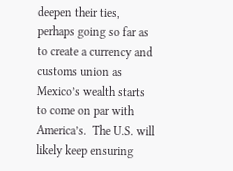deepen their ties, perhaps going so far as to create a currency and customs union as Mexico’s wealth starts to come on par with America’s.  The U.S. will likely keep ensuring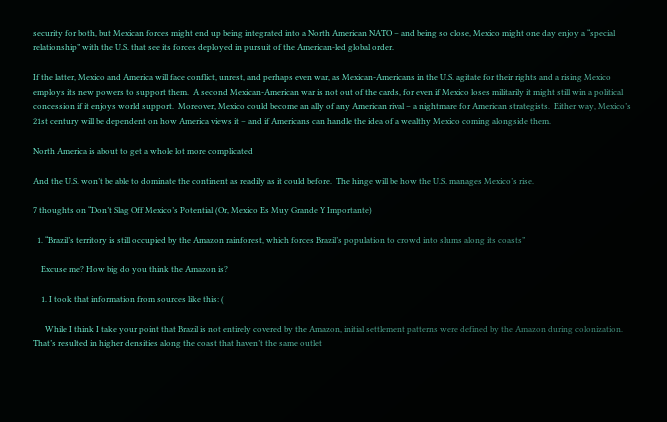security for both, but Mexican forces might end up being integrated into a North American NATO – and being so close, Mexico might one day enjoy a “special relationship” with the U.S. that see its forces deployed in pursuit of the American-led global order.

If the latter, Mexico and America will face conflict, unrest, and perhaps even war, as Mexican-Americans in the U.S. agitate for their rights and a rising Mexico employs its new powers to support them.  A second Mexican-American war is not out of the cards, for even if Mexico loses militarily it might still win a political concession if it enjoys world support.  Moreover, Mexico could become an ally of any American rival – a nightmare for American strategists.  Either way, Mexico’s 21st century will be dependent on how America views it – and if Americans can handle the idea of a wealthy Mexico coming alongside them.

North America is about to get a whole lot more complicated

And the U.S. won’t be able to dominate the continent as readily as it could before.  The hinge will be how the U.S. manages Mexico’s rise.

7 thoughts on “Don’t Slag Off Mexico’s Potential (Or, Mexico Es Muy Grande Y Importante)

  1. “Brazil’s territory is still occupied by the Amazon rainforest, which forces Brazil’s population to crowd into slums along its coasts”

    Excuse me? How big do you think the Amazon is?

    1. I took that information from sources like this: (

      While I think I take your point that Brazil is not entirely covered by the Amazon, initial settlement patterns were defined by the Amazon during colonization. That’s resulted in higher densities along the coast that haven’t the same outlet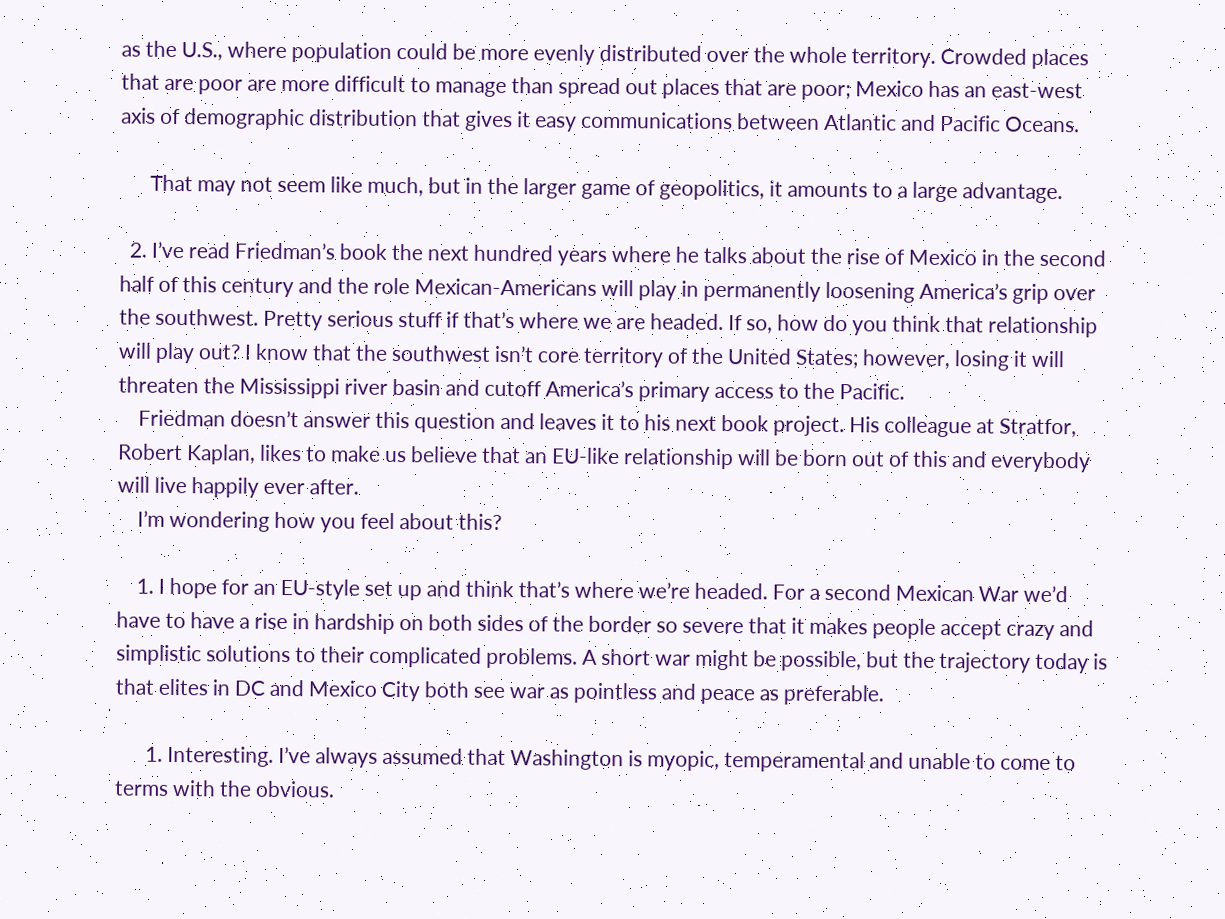as the U.S., where population could be more evenly distributed over the whole territory. Crowded places that are poor are more difficult to manage than spread out places that are poor; Mexico has an east-west axis of demographic distribution that gives it easy communications between Atlantic and Pacific Oceans.

      That may not seem like much, but in the larger game of geopolitics, it amounts to a large advantage.

  2. I’ve read Friedman’s book the next hundred years where he talks about the rise of Mexico in the second half of this century and the role Mexican-Americans will play in permanently loosening America’s grip over the southwest. Pretty serious stuff if that’s where we are headed. If so, how do you think that relationship will play out? I know that the southwest isn’t core territory of the United States; however, losing it will threaten the Mississippi river basin and cutoff America’s primary access to the Pacific.
    Friedman doesn’t answer this question and leaves it to his next book project. His colleague at Stratfor, Robert Kaplan, likes to make us believe that an EU-like relationship will be born out of this and everybody will live happily ever after.
    I’m wondering how you feel about this?

    1. I hope for an EU-style set up and think that’s where we’re headed. For a second Mexican War we’d have to have a rise in hardship on both sides of the border so severe that it makes people accept crazy and simplistic solutions to their complicated problems. A short war might be possible, but the trajectory today is that elites in DC and Mexico City both see war as pointless and peace as preferable.

      1. Interesting. I’ve always assumed that Washington is myopic, temperamental and unable to come to terms with the obvious.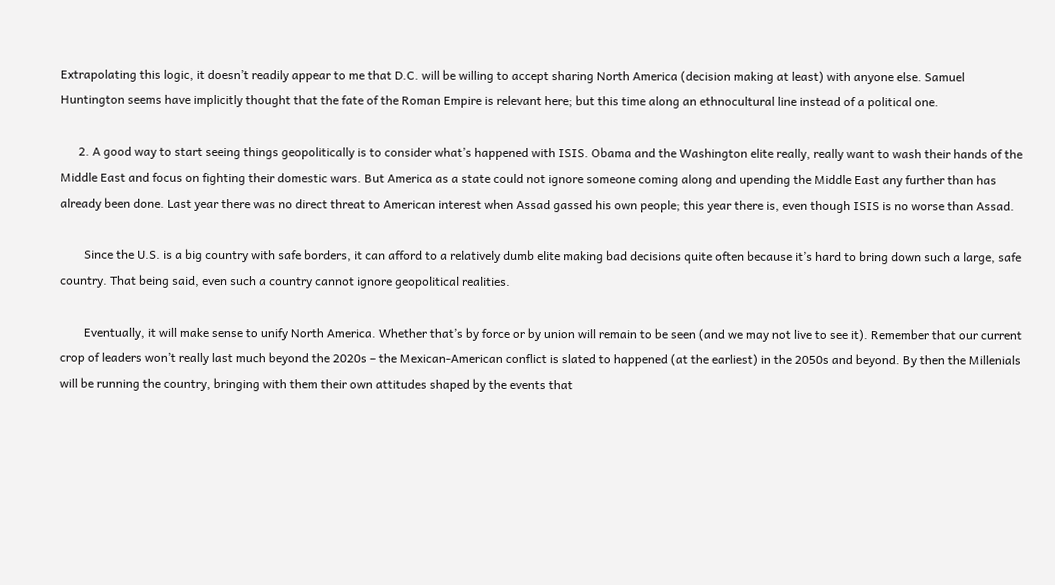Extrapolating this logic, it doesn’t readily appear to me that D.C. will be willing to accept sharing North America (decision making at least) with anyone else. Samuel Huntington seems have implicitly thought that the fate of the Roman Empire is relevant here; but this time along an ethnocultural line instead of a political one.

      2. A good way to start seeing things geopolitically is to consider what’s happened with ISIS. Obama and the Washington elite really, really want to wash their hands of the Middle East and focus on fighting their domestic wars. But America as a state could not ignore someone coming along and upending the Middle East any further than has already been done. Last year there was no direct threat to American interest when Assad gassed his own people; this year there is, even though ISIS is no worse than Assad.

        Since the U.S. is a big country with safe borders, it can afford to a relatively dumb elite making bad decisions quite often because it’s hard to bring down such a large, safe country. That being said, even such a country cannot ignore geopolitical realities.

        Eventually, it will make sense to unify North America. Whether that’s by force or by union will remain to be seen (and we may not live to see it). Remember that our current crop of leaders won’t really last much beyond the 2020s – the Mexican-American conflict is slated to happened (at the earliest) in the 2050s and beyond. By then the Millenials will be running the country, bringing with them their own attitudes shaped by the events that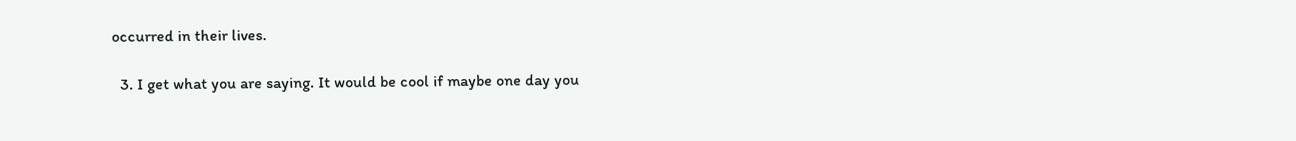occurred in their lives.

  3. I get what you are saying. It would be cool if maybe one day you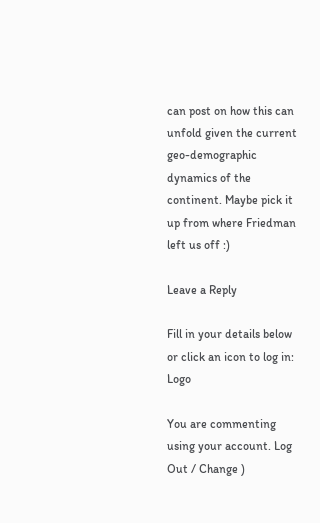can post on how this can unfold given the current geo-demographic dynamics of the continent. Maybe pick it up from where Friedman left us off :)

Leave a Reply

Fill in your details below or click an icon to log in: Logo

You are commenting using your account. Log Out / Change )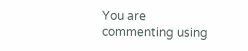You are commenting using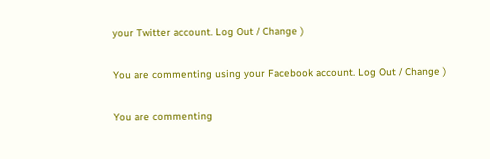your Twitter account. Log Out / Change )

You are commenting using your Facebook account. Log Out / Change )

You are commenting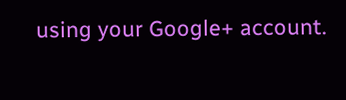using your Google+ account.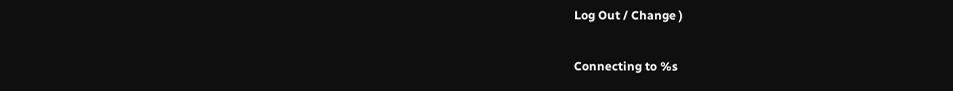Log Out / Change )

Connecting to %s